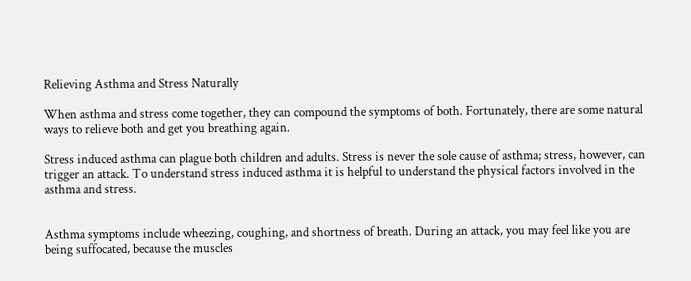Relieving Asthma and Stress Naturally

When asthma and stress come together, they can compound the symptoms of both. Fortunately, there are some natural ways to relieve both and get you breathing again.

Stress induced asthma can plague both children and adults. Stress is never the sole cause of asthma; stress, however, can trigger an attack. To understand stress induced asthma it is helpful to understand the physical factors involved in the asthma and stress.


Asthma symptoms include wheezing, coughing, and shortness of breath. During an attack, you may feel like you are being suffocated, because the muscles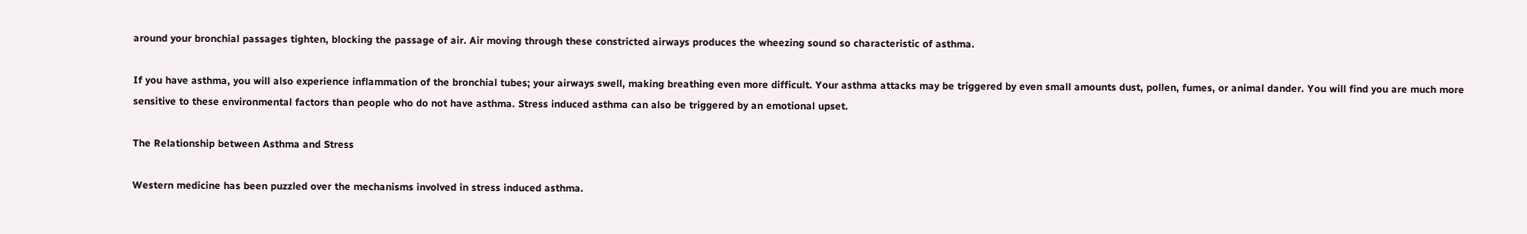around your bronchial passages tighten, blocking the passage of air. Air moving through these constricted airways produces the wheezing sound so characteristic of asthma.

If you have asthma, you will also experience inflammation of the bronchial tubes; your airways swell, making breathing even more difficult. Your asthma attacks may be triggered by even small amounts dust, pollen, fumes, or animal dander. You will find you are much more sensitive to these environmental factors than people who do not have asthma. Stress induced asthma can also be triggered by an emotional upset.

The Relationship between Asthma and Stress

Western medicine has been puzzled over the mechanisms involved in stress induced asthma.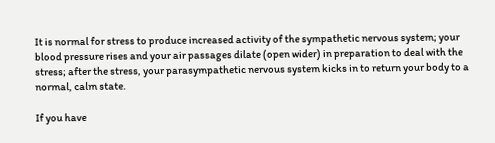It is normal for stress to produce increased activity of the sympathetic nervous system; your blood pressure rises and your air passages dilate (open wider) in preparation to deal with the stress; after the stress, your parasympathetic nervous system kicks in to return your body to a normal, calm state.

If you have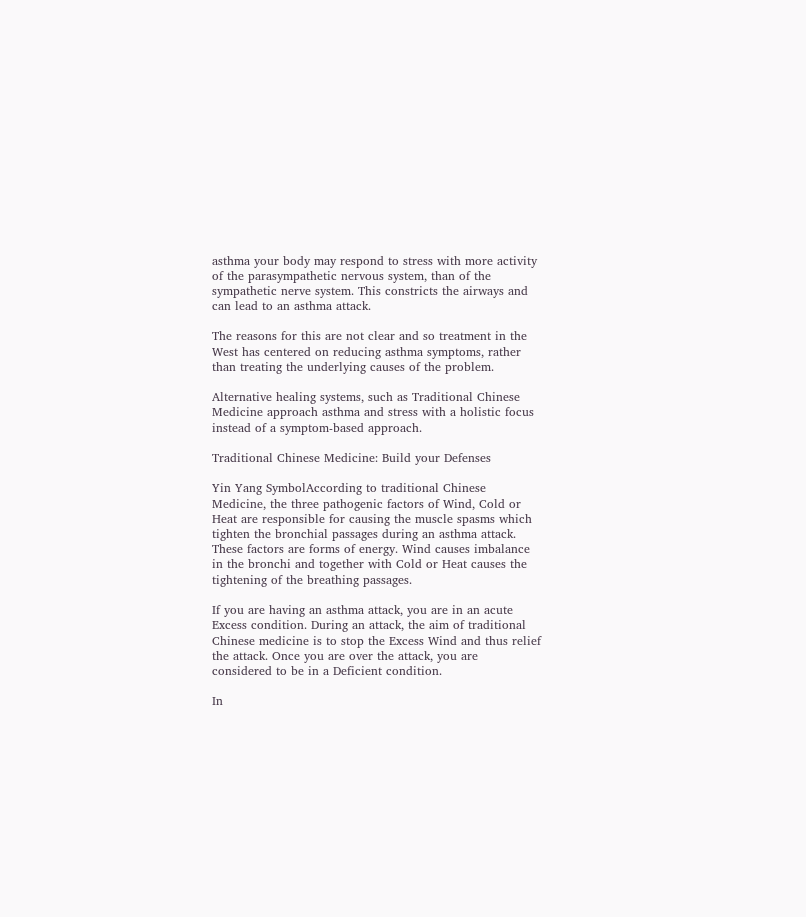asthma your body may respond to stress with more activity of the parasympathetic nervous system, than of the sympathetic nerve system. This constricts the airways and can lead to an asthma attack.

The reasons for this are not clear and so treatment in the West has centered on reducing asthma symptoms, rather than treating the underlying causes of the problem.

Alternative healing systems, such as Traditional Chinese Medicine approach asthma and stress with a holistic focus instead of a symptom-based approach.

Traditional Chinese Medicine: Build your Defenses

Yin Yang SymbolAccording to traditional Chinese Medicine, the three pathogenic factors of Wind, Cold or Heat are responsible for causing the muscle spasms which tighten the bronchial passages during an asthma attack. These factors are forms of energy. Wind causes imbalance in the bronchi and together with Cold or Heat causes the tightening of the breathing passages.

If you are having an asthma attack, you are in an acute Excess condition. During an attack, the aim of traditional Chinese medicine is to stop the Excess Wind and thus relief the attack. Once you are over the attack, you are considered to be in a Deficient condition.

In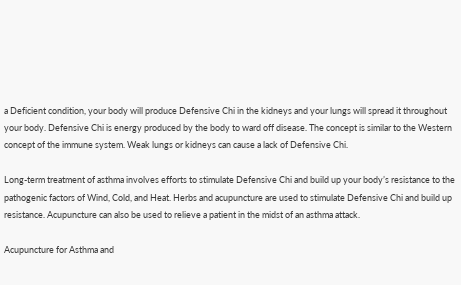a Deficient condition, your body will produce Defensive Chi in the kidneys and your lungs will spread it throughout your body. Defensive Chi is energy produced by the body to ward off disease. The concept is similar to the Western concept of the immune system. Weak lungs or kidneys can cause a lack of Defensive Chi.

Long-term treatment of asthma involves efforts to stimulate Defensive Chi and build up your body’s resistance to the pathogenic factors of Wind, Cold, and Heat. Herbs and acupuncture are used to stimulate Defensive Chi and build up resistance. Acupuncture can also be used to relieve a patient in the midst of an asthma attack.

Acupuncture for Asthma and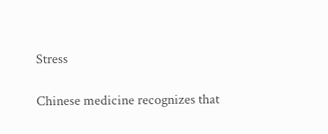Stress

Chinese medicine recognizes that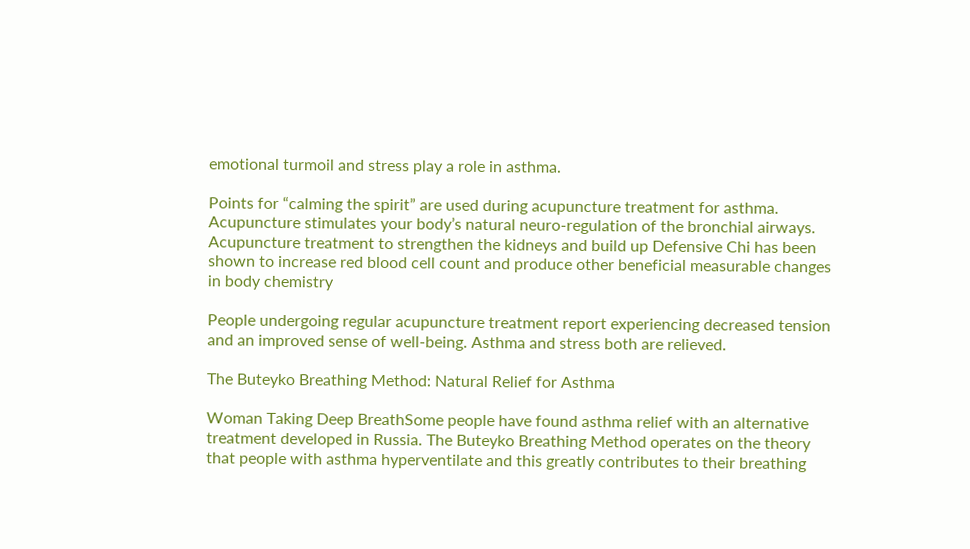emotional turmoil and stress play a role in asthma.

Points for “calming the spirit” are used during acupuncture treatment for asthma. Acupuncture stimulates your body’s natural neuro-regulation of the bronchial airways. Acupuncture treatment to strengthen the kidneys and build up Defensive Chi has been shown to increase red blood cell count and produce other beneficial measurable changes in body chemistry

People undergoing regular acupuncture treatment report experiencing decreased tension and an improved sense of well-being. Asthma and stress both are relieved.

The Buteyko Breathing Method: Natural Relief for Asthma

Woman Taking Deep BreathSome people have found asthma relief with an alternative treatment developed in Russia. The Buteyko Breathing Method operates on the theory that people with asthma hyperventilate and this greatly contributes to their breathing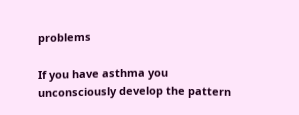problems

If you have asthma you unconsciously develop the pattern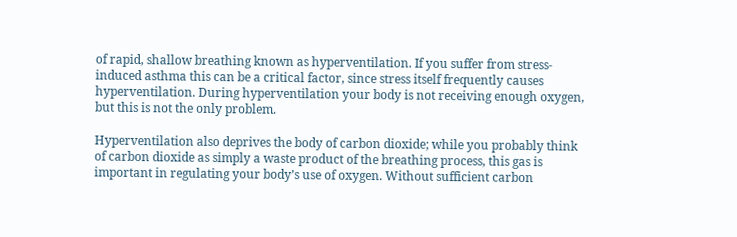of rapid, shallow breathing known as hyperventilation. If you suffer from stress-induced asthma this can be a critical factor, since stress itself frequently causes hyperventilation. During hyperventilation your body is not receiving enough oxygen, but this is not the only problem.

Hyperventilation also deprives the body of carbon dioxide; while you probably think of carbon dioxide as simply a waste product of the breathing process, this gas is important in regulating your body’s use of oxygen. Without sufficient carbon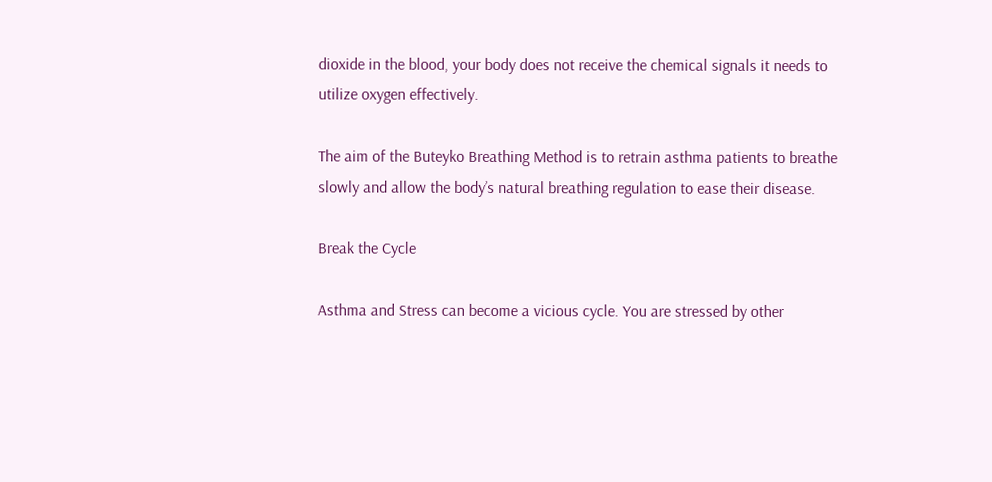dioxide in the blood, your body does not receive the chemical signals it needs to utilize oxygen effectively.

The aim of the Buteyko Breathing Method is to retrain asthma patients to breathe slowly and allow the body’s natural breathing regulation to ease their disease.

Break the Cycle

Asthma and Stress can become a vicious cycle. You are stressed by other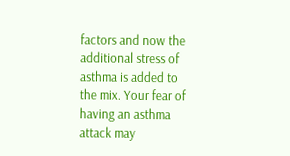factors and now the additional stress of asthma is added to the mix. Your fear of having an asthma attack may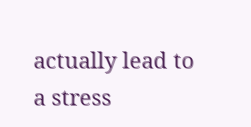actually lead to a stress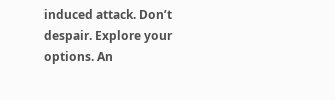induced attack. Don’t despair. Explore your options. An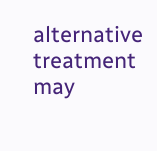alternative treatment may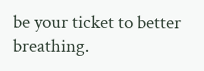be your ticket to better breathing.